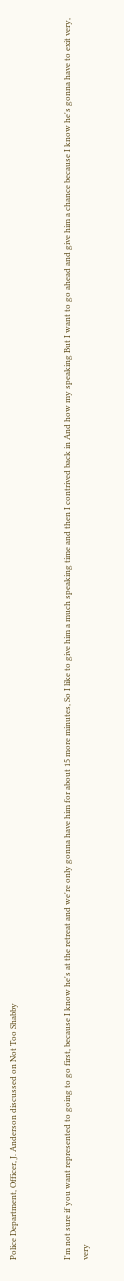Police Department, Officer, J. Anderson discussed on Not Too Shabby


I'm not sure if you want represented to going to go first, because I know he's at the retreat and we're only gonna have him for about 15 more minutes, So I like to give him a much speaking time and then I contrived back in And how my speaking But I want to go ahead and give him a chance because I know he's gonna have to exit very, very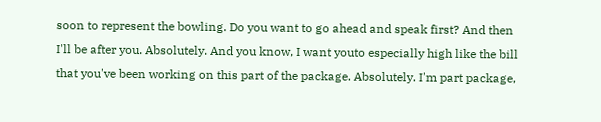soon to represent the bowling. Do you want to go ahead and speak first? And then I'll be after you. Absolutely. And you know, I want youto especially high like the bill that you've been working on this part of the package. Absolutely. I'm part package,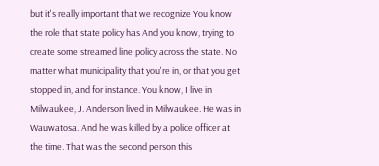but it's really important that we recognize You know the role that state policy has And you know, trying to create some streamed line policy across the state. No matter what municipality that you're in, or that you get stopped in, and for instance. You know, I live in Milwaukee, J. Anderson lived in Milwaukee. He was in Wauwatosa. And he was killed by a police officer at the time. That was the second person this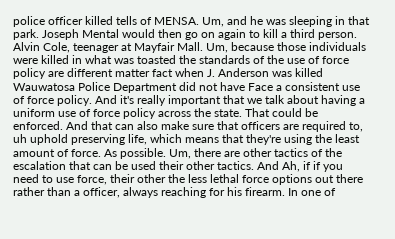police officer killed tells of MENSA. Um, and he was sleeping in that park. Joseph Mental would then go on again to kill a third person. Alvin Cole, teenager at Mayfair Mall. Um, because those individuals were killed in what was toasted the standards of the use of force policy are different matter fact when J. Anderson was killed Wauwatosa Police Department did not have Face a consistent use of force policy. And it's really important that we talk about having a uniform use of force policy across the state. That could be enforced. And that can also make sure that officers are required to, uh uphold preserving life, which means that they're using the least amount of force. As possible. Um, there are other tactics of the escalation that can be used their other tactics. And Ah, if if you need to use force, their other the less lethal force options out there rather than a officer, always reaching for his firearm. In one of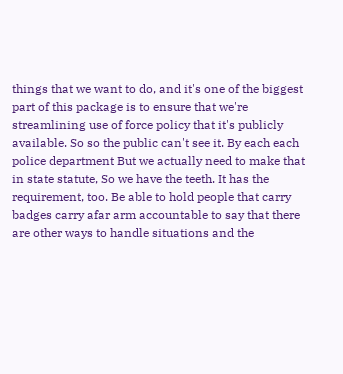things that we want to do, and it's one of the biggest part of this package is to ensure that we're streamlining use of force policy that it's publicly available. So so the public can't see it. By each each police department But we actually need to make that in state statute, So we have the teeth. It has the requirement, too. Be able to hold people that carry badges carry afar arm accountable to say that there are other ways to handle situations and the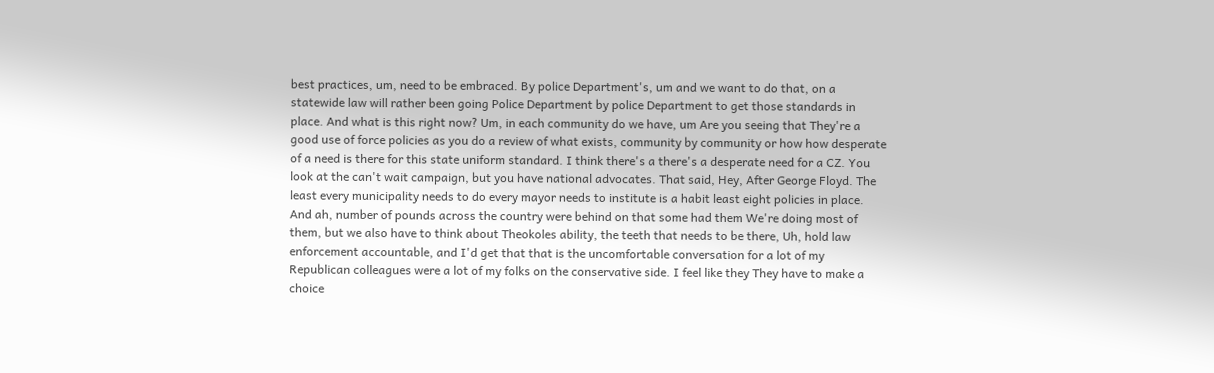best practices, um, need to be embraced. By police Department's, um and we want to do that, on a statewide law will rather been going Police Department by police Department to get those standards in place. And what is this right now? Um, in each community do we have, um Are you seeing that They're a good use of force policies as you do a review of what exists, community by community or how how desperate of a need is there for this state uniform standard. I think there's a there's a desperate need for a CZ. You look at the can't wait campaign, but you have national advocates. That said, Hey, After George Floyd. The least every municipality needs to do every mayor needs to institute is a habit least eight policies in place. And ah, number of pounds across the country were behind on that some had them We're doing most of them, but we also have to think about Theokoles ability, the teeth that needs to be there, Uh, hold law enforcement accountable, and I'd get that that is the uncomfortable conversation for a lot of my Republican colleagues were a lot of my folks on the conservative side. I feel like they They have to make a choice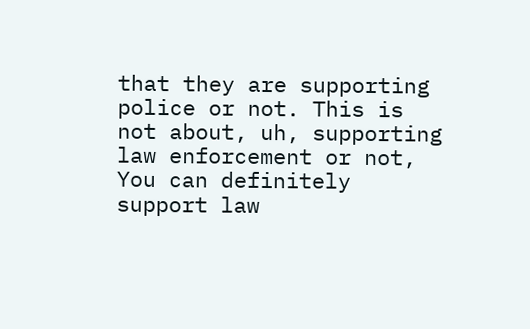that they are supporting police or not. This is not about, uh, supporting law enforcement or not, You can definitely support law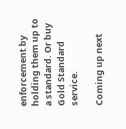enforcement by holding them up to a standard. Or buy Gold Standard service.

Coming up next